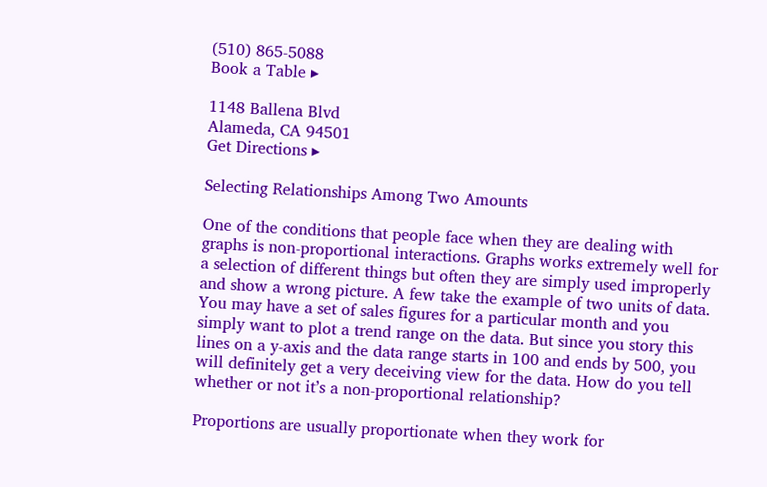(510) 865-5088
Book a Table ▸

1148 Ballena Blvd
Alameda, CA 94501
Get Directions ▸

Selecting Relationships Among Two Amounts

One of the conditions that people face when they are dealing with graphs is non-proportional interactions. Graphs works extremely well for a selection of different things but often they are simply used improperly and show a wrong picture. A few take the example of two units of data. You may have a set of sales figures for a particular month and you simply want to plot a trend range on the data. But since you story this lines on a y-axis and the data range starts in 100 and ends by 500, you will definitely get a very deceiving view for the data. How do you tell whether or not it’s a non-proportional relationship?

Proportions are usually proportionate when they work for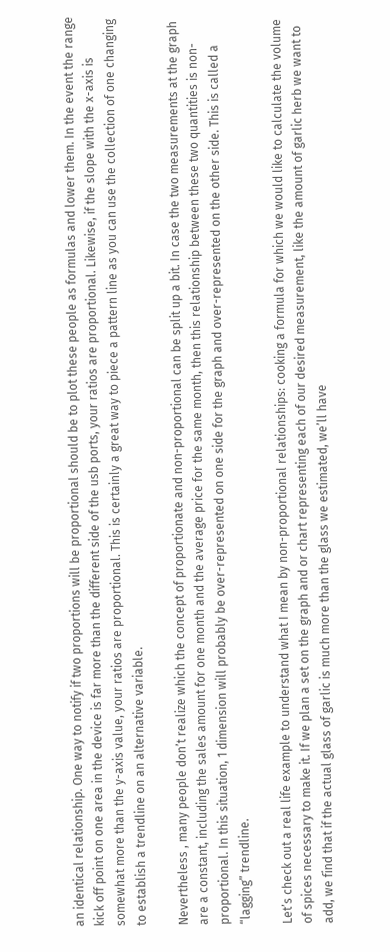an identical relationship. One way to notify if two proportions will be proportional should be to plot these people as formulas and lower them. In the event the range kick off point on one area in the device is far more than the different side of the usb ports, your ratios are proportional. Likewise, if the slope with the x-axis is somewhat more than the y-axis value, your ratios are proportional. This is certainly a great way to piece a pattern line as you can use the collection of one changing to establish a trendline on an alternative variable.

Nevertheless , many people don’t realize which the concept of proportionate and non-proportional can be split up a bit. In case the two measurements at the graph are a constant, including the sales amount for one month and the average price for the same month, then this relationship between these two quantities is non-proportional. In this situation, 1 dimension will probably be over-represented on one side for the graph and over-represented on the other side. This is called a “lagging” trendline.

Let’s check out a real life example to understand what I mean by non-proportional relationships: cooking a formula for which we would like to calculate the volume of spices necessary to make it. If we plan a set on the graph and or chart representing each of our desired measurement, like the amount of garlic herb we want to add, we find that if the actual glass of garlic is much more than the glass we estimated, we’ll have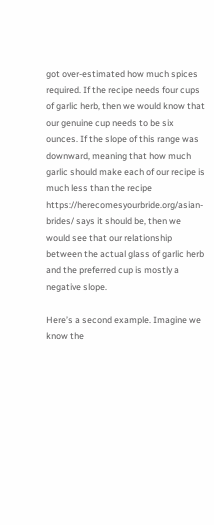got over-estimated how much spices required. If the recipe needs four cups of garlic herb, then we would know that our genuine cup needs to be six ounces. If the slope of this range was downward, meaning that how much garlic should make each of our recipe is much less than the recipe https://herecomesyourbride.org/asian-brides/ says it should be, then we would see that our relationship between the actual glass of garlic herb and the preferred cup is mostly a negative slope.

Here’s a second example. Imagine we know the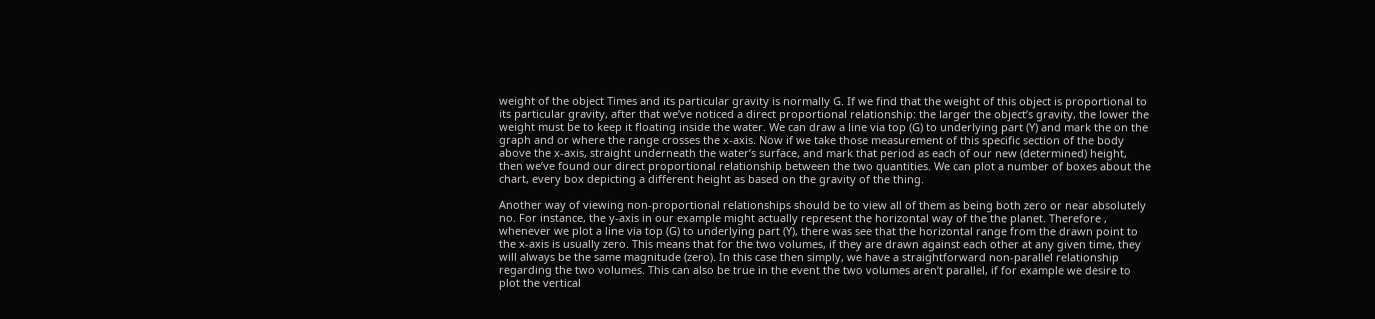weight of the object Times and its particular gravity is normally G. If we find that the weight of this object is proportional to its particular gravity, after that we’ve noticed a direct proportional relationship: the larger the object’s gravity, the lower the weight must be to keep it floating inside the water. We can draw a line via top (G) to underlying part (Y) and mark the on the graph and or where the range crosses the x-axis. Now if we take those measurement of this specific section of the body above the x-axis, straight underneath the water’s surface, and mark that period as each of our new (determined) height, then we’ve found our direct proportional relationship between the two quantities. We can plot a number of boxes about the chart, every box depicting a different height as based on the gravity of the thing.

Another way of viewing non-proportional relationships should be to view all of them as being both zero or near absolutely no. For instance, the y-axis in our example might actually represent the horizontal way of the the planet. Therefore , whenever we plot a line via top (G) to underlying part (Y), there was see that the horizontal range from the drawn point to the x-axis is usually zero. This means that for the two volumes, if they are drawn against each other at any given time, they will always be the same magnitude (zero). In this case then simply, we have a straightforward non-parallel relationship regarding the two volumes. This can also be true in the event the two volumes aren’t parallel, if for example we desire to plot the vertical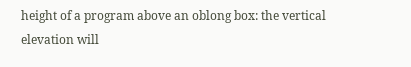height of a program above an oblong box: the vertical elevation will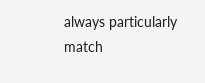always particularly match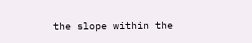the slope within the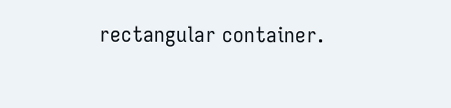rectangular container.